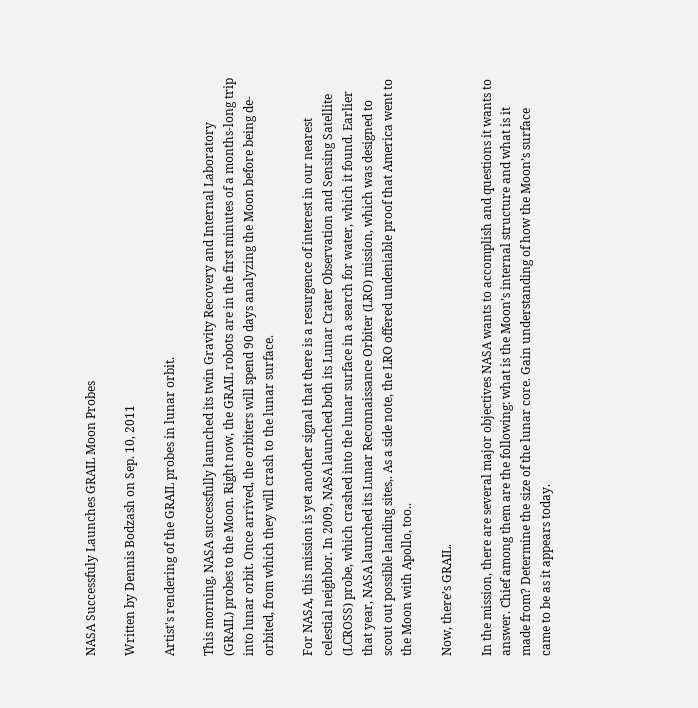NASA Successfuly Launches GRAIL Moon Probes

Written by Dennis Bodzash on Sep. 10, 2011

Artist's rendering of the GRAIL probes in lunar orbit.

This morning, NASA successfully launched its twin Gravity Recovery and Internal Laboratory (GRAIL) probes to the Moon. Right now, the GRAIL robots are in the first minutes of a months-long trip into lunar orbit. Once arrived, the orbiters will spend 90 days analyzing the Moon before being de-orbited, from which they will crash to the lunar surface.

For NASA, this mission is yet another signal that there is a resurgence of interest in our nearest celestial neighbor. In 2009, NASA launched both its Lunar Crater Observation and Sensing Satellite (LCROSS) probe, which crashed into the lunar surface in a search for water, which it found. Earlier that year, NASA launched its Lunar Reconnaissance Orbiter (LRO) mission, which was designed to scout out possible landing sites,. As a side note, the LRO offered undeniable proof that America went to the Moon with Apollo, too..

Now, there’s GRAIL.

In the mission, there are several major objectives NASA wants to accomplish and questions it wants to answer. Chief among them are the following: what is the Moon’s internal structure and what is it made from? Determine the size of the lunar core. Gain understanding of how the Moon’s surface came to be as it appears today.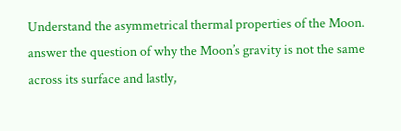Understand the asymmetrical thermal properties of the Moon. answer the question of why the Moon’s gravity is not the same across its surface and lastly,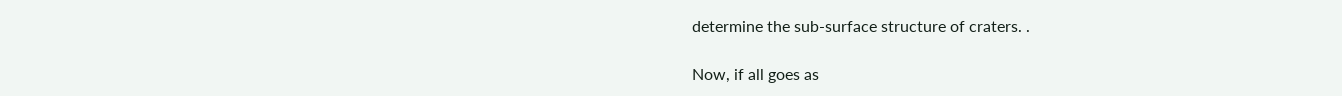determine the sub-surface structure of craters. .

Now, if all goes as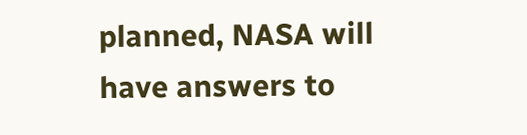planned, NASA will have answers to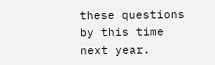these questions by this time next year.